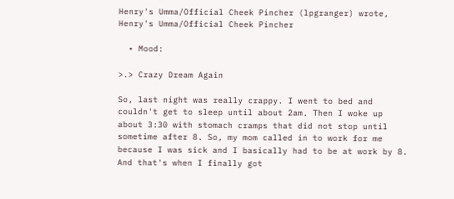Henry's Umma/Official Cheek Pincher (lpgranger) wrote,
Henry's Umma/Official Cheek Pincher

  • Mood:

>.> Crazy Dream Again

So, last night was really crappy. I went to bed and couldn't get to sleep until about 2am. Then I woke up about 3:30 with stomach cramps that did not stop until sometime after 8. So, my mom called in to work for me because I was sick and I basically had to be at work by 8. And that's when I finally got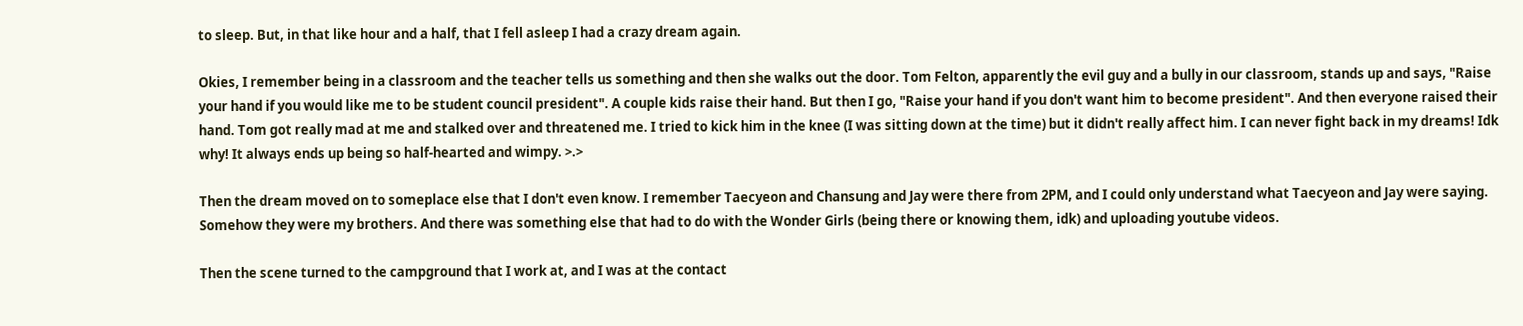to sleep. But, in that like hour and a half, that I fell asleep I had a crazy dream again.

Okies, I remember being in a classroom and the teacher tells us something and then she walks out the door. Tom Felton, apparently the evil guy and a bully in our classroom, stands up and says, "Raise your hand if you would like me to be student council president". A couple kids raise their hand. But then I go, "Raise your hand if you don't want him to become president". And then everyone raised their hand. Tom got really mad at me and stalked over and threatened me. I tried to kick him in the knee (I was sitting down at the time) but it didn't really affect him. I can never fight back in my dreams! Idk why! It always ends up being so half-hearted and wimpy. >.>

Then the dream moved on to someplace else that I don't even know. I remember Taecyeon and Chansung and Jay were there from 2PM, and I could only understand what Taecyeon and Jay were saying. Somehow they were my brothers. And there was something else that had to do with the Wonder Girls (being there or knowing them, idk) and uploading youtube videos.

Then the scene turned to the campground that I work at, and I was at the contact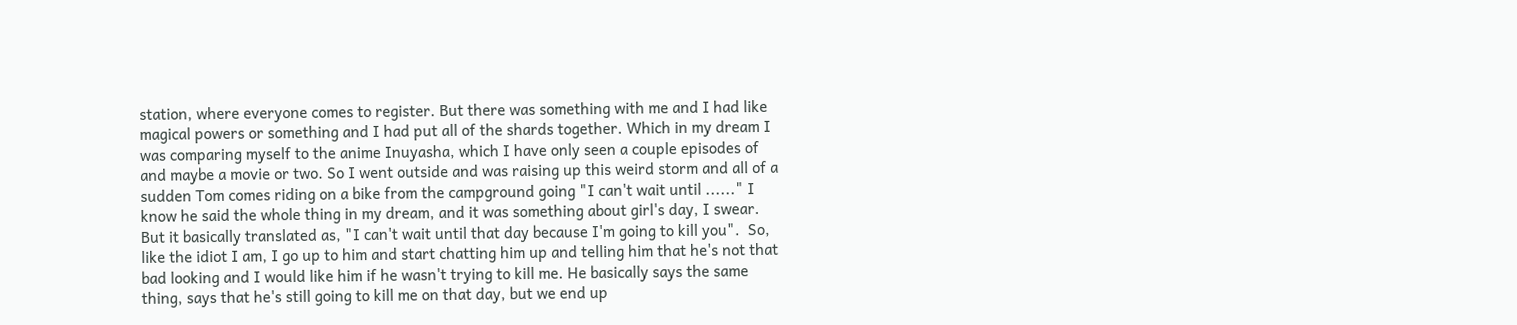station, where everyone comes to register. But there was something with me and I had like magical powers or something and I had put all of the shards together. Which in my dream I was comparing myself to the anime Inuyasha, which I have only seen a couple episodes of and maybe a movie or two. So I went outside and was raising up this weird storm and all of a sudden Tom comes riding on a bike from the campground going "I can't wait until ......" I know he said the whole thing in my dream, and it was something about girl's day, I swear. But it basically translated as, "I can't wait until that day because I'm going to kill you".  So, like the idiot I am, I go up to him and start chatting him up and telling him that he's not that bad looking and I would like him if he wasn't trying to kill me. He basically says the same thing, says that he's still going to kill me on that day, but we end up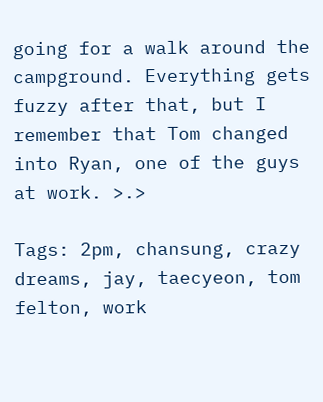going for a walk around the campground. Everything gets fuzzy after that, but I remember that Tom changed into Ryan, one of the guys at work. >.>

Tags: 2pm, chansung, crazy dreams, jay, taecyeon, tom felton, work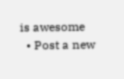is awesome
  • Post a new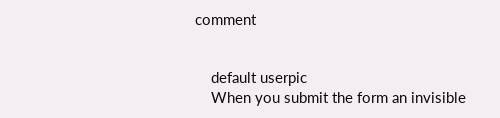comment


    default userpic
    When you submit the form an invisible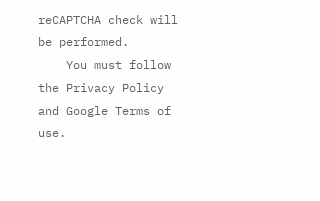reCAPTCHA check will be performed.
    You must follow the Privacy Policy and Google Terms of use.